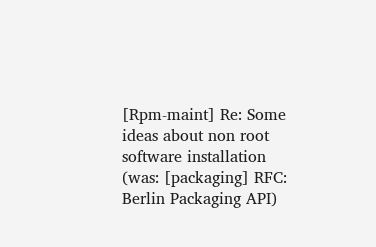[Rpm-maint] Re: Some ideas about non root software installation (was: [packaging] RFC: Berlin Packaging API)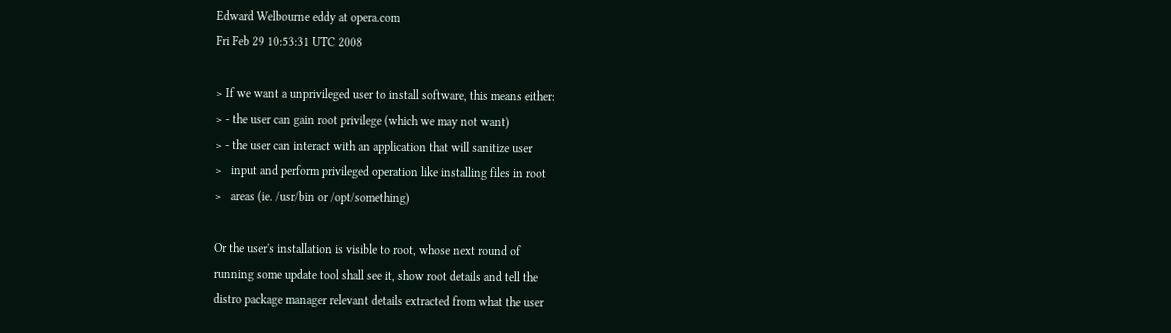Edward Welbourne eddy at opera.com
Fri Feb 29 10:53:31 UTC 2008

> If we want a unprivileged user to install software, this means either:
> - the user can gain root privilege (which we may not want)
> - the user can interact with an application that will sanitize user
>   input and perform privileged operation like installing files in root
>   areas (ie. /usr/bin or /opt/something)

Or the user's installation is visible to root, whose next round of
running some update tool shall see it, show root details and tell the
distro package manager relevant details extracted from what the user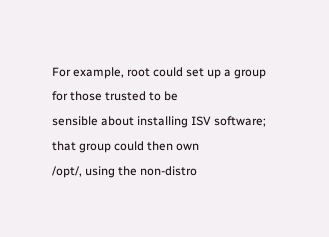For example, root could set up a group for those trusted to be
sensible about installing ISV software; that group could then own
/opt/, using the non-distro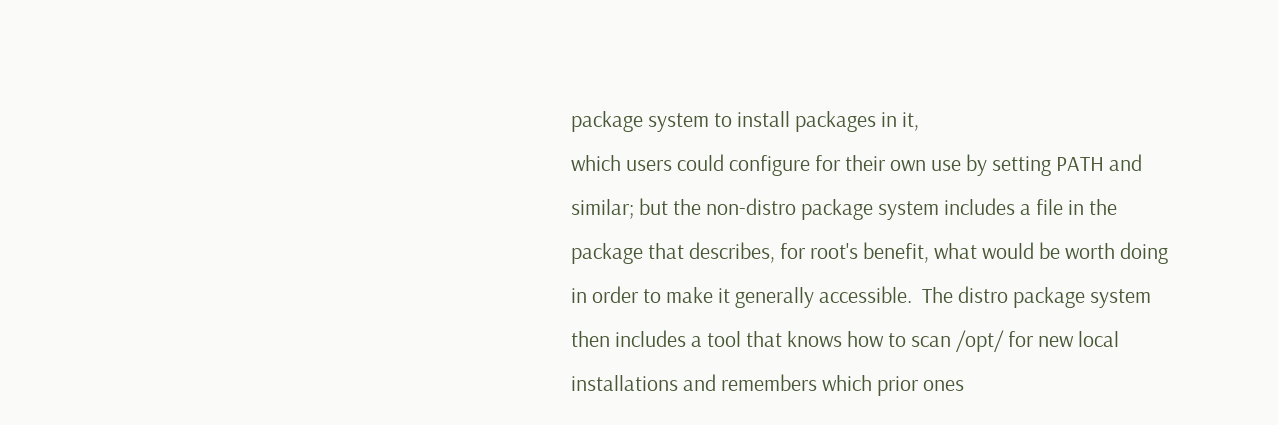package system to install packages in it,
which users could configure for their own use by setting PATH and
similar; but the non-distro package system includes a file in the
package that describes, for root's benefit, what would be worth doing
in order to make it generally accessible.  The distro package system
then includes a tool that knows how to scan /opt/ for new local
installations and remembers which prior ones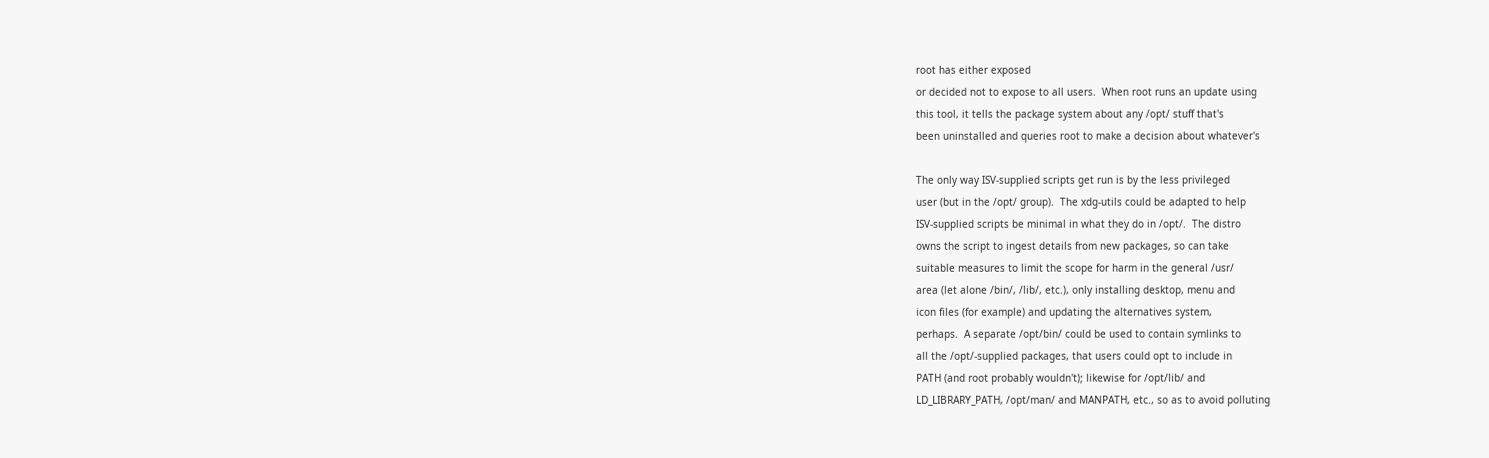root has either exposed
or decided not to expose to all users.  When root runs an update using
this tool, it tells the package system about any /opt/ stuff that's
been uninstalled and queries root to make a decision about whatever's

The only way ISV-supplied scripts get run is by the less privileged
user (but in the /opt/ group).  The xdg-utils could be adapted to help
ISV-supplied scripts be minimal in what they do in /opt/.  The distro
owns the script to ingest details from new packages, so can take
suitable measures to limit the scope for harm in the general /usr/
area (let alone /bin/, /lib/, etc.), only installing desktop, menu and
icon files (for example) and updating the alternatives system,
perhaps.  A separate /opt/bin/ could be used to contain symlinks to
all the /opt/-supplied packages, that users could opt to include in
PATH (and root probably wouldn't); likewise for /opt/lib/ and
LD_LIBRARY_PATH, /opt/man/ and MANPATH, etc., so as to avoid polluting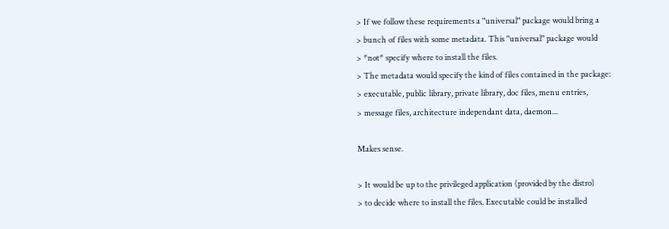> If we follow these requirements a "universal" package would bring a
> bunch of files with some metadata. This "universal" package would
> *not* specify where to install the files.
> The metadata would specify the kind of files contained in the package:
> executable, public library, private library, doc files, menu entries,
> message files, architecture independant data, daemon...

Makes sense.

> It would be up to the privileged application (provided by the distro)
> to decide where to install the files. Executable could be installed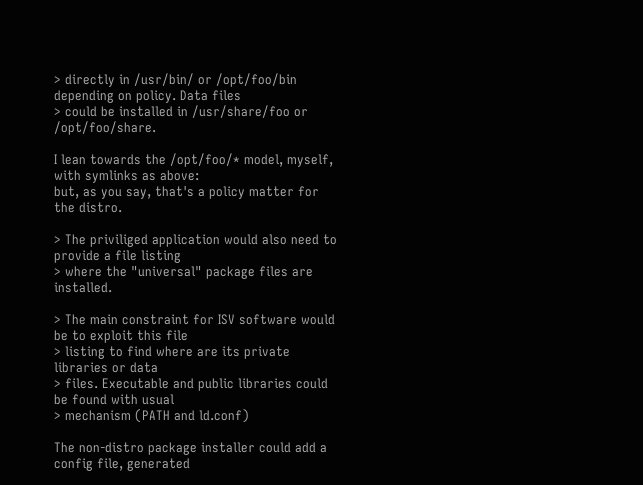> directly in /usr/bin/ or /opt/foo/bin depending on policy. Data files
> could be installed in /usr/share/foo or /opt/foo/share.

I lean towards the /opt/foo/* model, myself, with symlinks as above:
but, as you say, that's a policy matter for the distro.

> The priviliged application would also need to provide a file listing
> where the "universal" package files are installed.

> The main constraint for ISV software would be to exploit this file
> listing to find where are its private libraries or data
> files. Executable and public libraries could be found with usual
> mechanism (PATH and ld.conf)

The non-distro package installer could add a config file, generated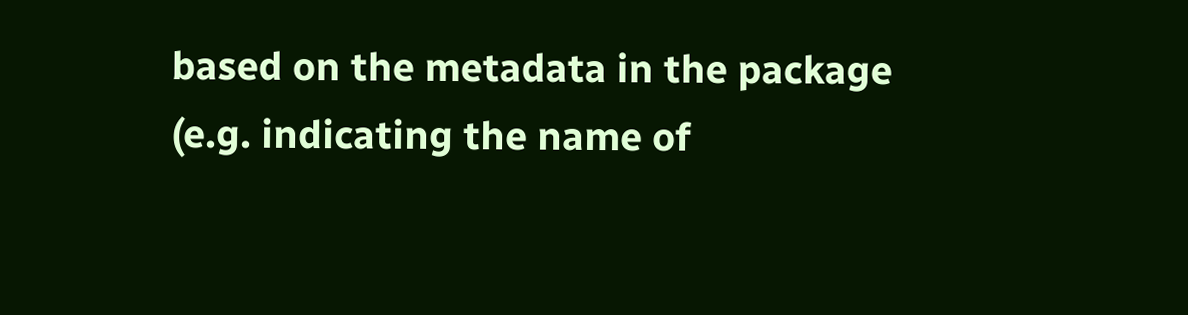based on the metadata in the package (e.g. indicating the name of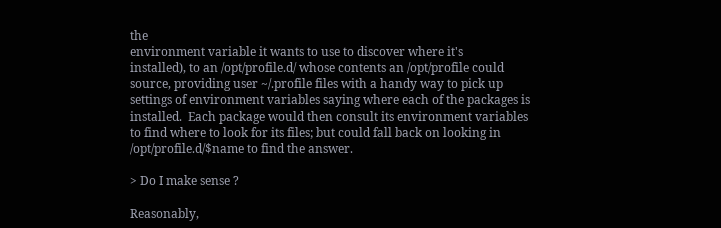the
environment variable it wants to use to discover where it's
installed), to an /opt/profile.d/ whose contents an /opt/profile could
source, providing user ~/.profile files with a handy way to pick up
settings of environment variables saying where each of the packages is
installed.  Each package would then consult its environment variables
to find where to look for its files; but could fall back on looking in
/opt/profile.d/$name to find the answer.

> Do I make sense ?

Reasonably,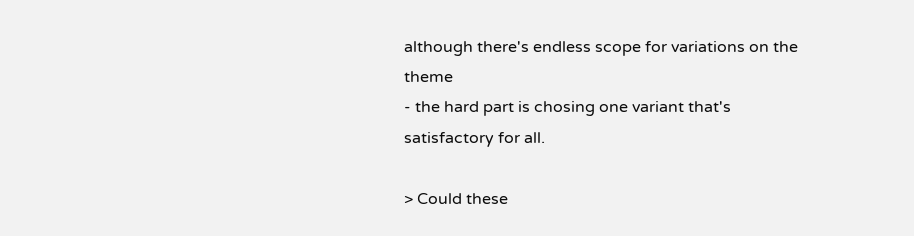although there's endless scope for variations on the theme
- the hard part is chosing one variant that's satisfactory for all.

> Could these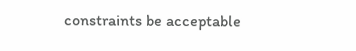constraints be acceptable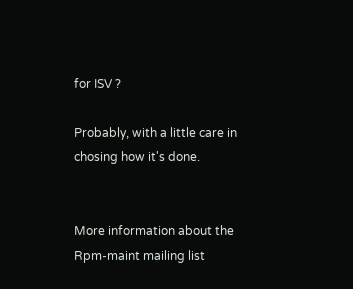for ISV ?

Probably, with a little care in chosing how it's done.


More information about the Rpm-maint mailing list